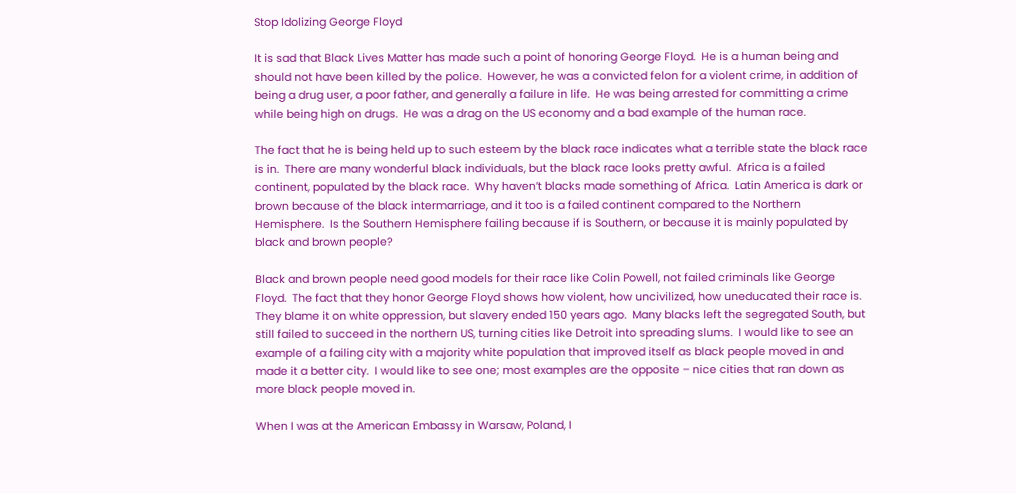Stop Idolizing George Floyd

It is sad that Black Lives Matter has made such a point of honoring George Floyd.  He is a human being and should not have been killed by the police.  However, he was a convicted felon for a violent crime, in addition of being a drug user, a poor father, and generally a failure in life.  He was being arrested for committing a crime while being high on drugs.  He was a drag on the US economy and a bad example of the human race.

The fact that he is being held up to such esteem by the black race indicates what a terrible state the black race is in.  There are many wonderful black individuals, but the black race looks pretty awful.  Africa is a failed continent, populated by the black race.  Why haven’t blacks made something of Africa.  Latin America is dark or brown because of the black intermarriage, and it too is a failed continent compared to the Northern Hemisphere.  Is the Southern Hemisphere failing because if is Southern, or because it is mainly populated by black and brown people?

Black and brown people need good models for their race like Colin Powell, not failed criminals like George Floyd.  The fact that they honor George Floyd shows how violent, how uncivilized, how uneducated their race is.  They blame it on white oppression, but slavery ended 150 years ago.  Many blacks left the segregated South, but still failed to succeed in the northern US, turning cities like Detroit into spreading slums.  I would like to see an example of a failing city with a majority white population that improved itself as black people moved in and made it a better city.  I would like to see one; most examples are the opposite – nice cities that ran down as more black people moved in.

When I was at the American Embassy in Warsaw, Poland, I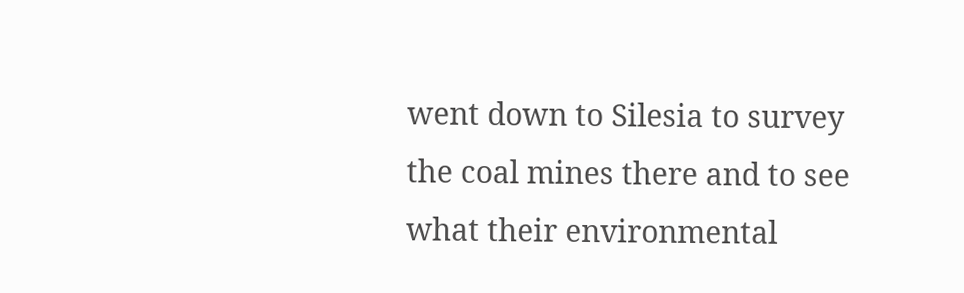went down to Silesia to survey the coal mines there and to see what their environmental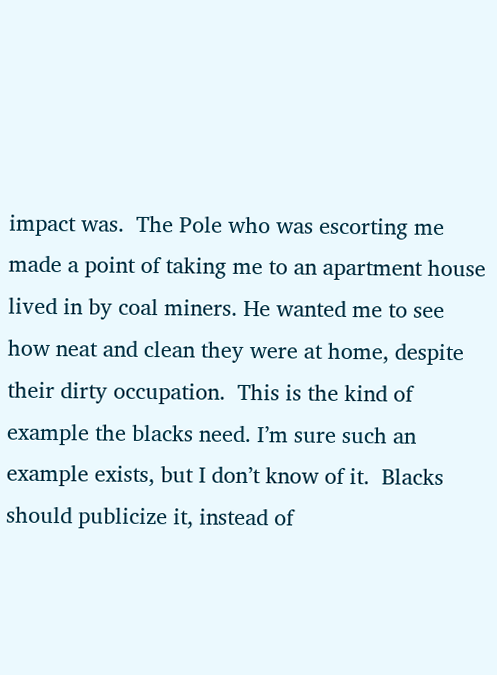impact was.  The Pole who was escorting me made a point of taking me to an apartment house lived in by coal miners. He wanted me to see how neat and clean they were at home, despite their dirty occupation.  This is the kind of example the blacks need. I’m sure such an example exists, but I don’t know of it.  Blacks should publicize it, instead of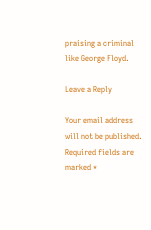praising a criminal like George Floyd.

Leave a Reply

Your email address will not be published. Required fields are marked *